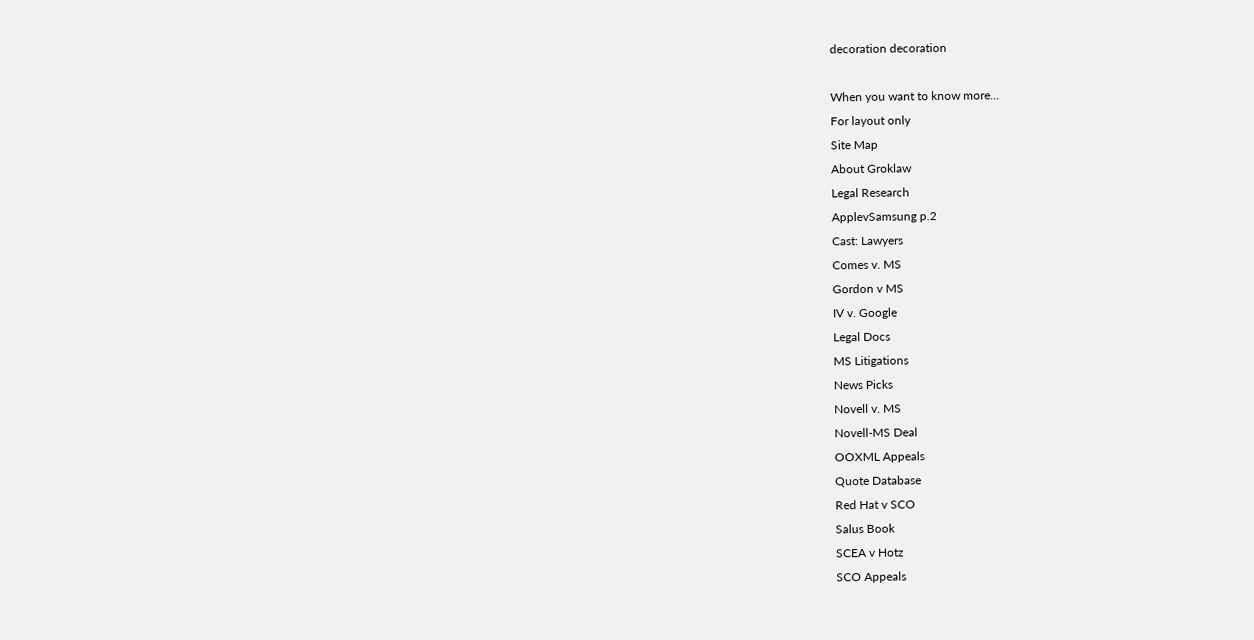decoration decoration

When you want to know more...
For layout only
Site Map
About Groklaw
Legal Research
ApplevSamsung p.2
Cast: Lawyers
Comes v. MS
Gordon v MS
IV v. Google
Legal Docs
MS Litigations
News Picks
Novell v. MS
Novell-MS Deal
OOXML Appeals
Quote Database
Red Hat v SCO
Salus Book
SCEA v Hotz
SCO Appeals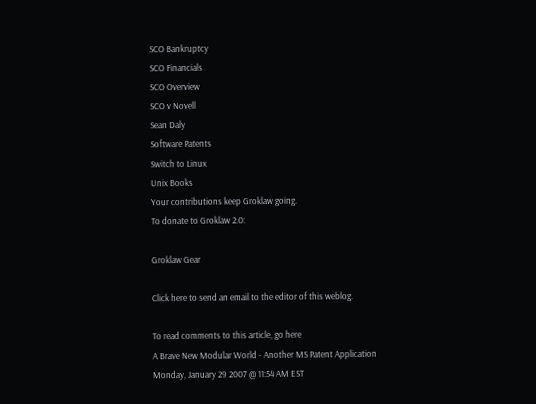SCO Bankruptcy
SCO Financials
SCO Overview
SCO v Novell
Sean Daly
Software Patents
Switch to Linux
Unix Books
Your contributions keep Groklaw going.
To donate to Groklaw 2.0:

Groklaw Gear

Click here to send an email to the editor of this weblog.

To read comments to this article, go here
A Brave New Modular World - Another MS Patent Application
Monday, January 29 2007 @ 11:54 AM EST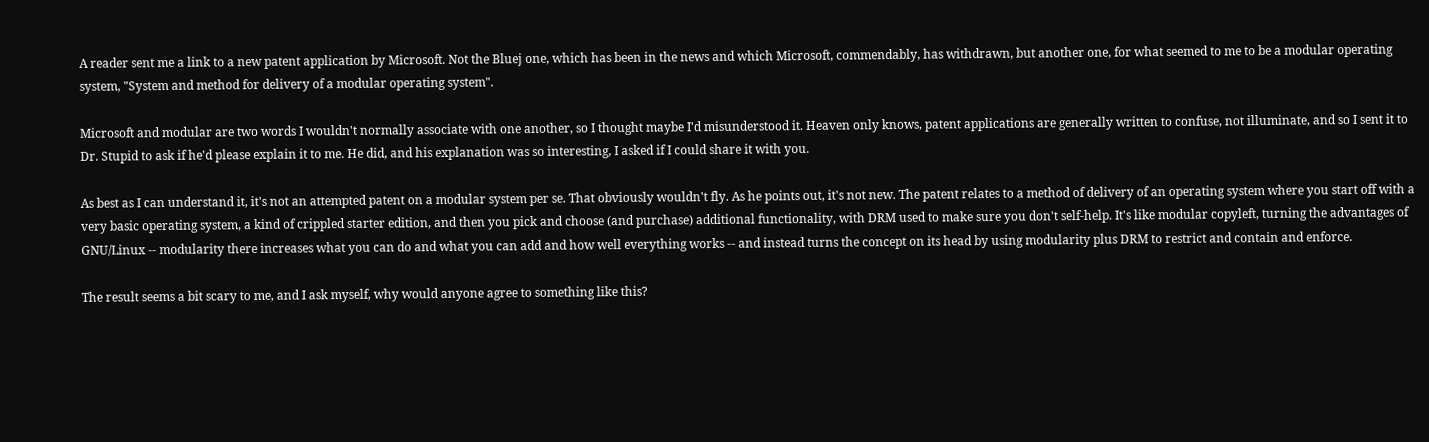A reader sent me a link to a new patent application by Microsoft. Not the Bluej one, which has been in the news and which Microsoft, commendably, has withdrawn, but another one, for what seemed to me to be a modular operating system, "System and method for delivery of a modular operating system".

Microsoft and modular are two words I wouldn't normally associate with one another, so I thought maybe I'd misunderstood it. Heaven only knows, patent applications are generally written to confuse, not illuminate, and so I sent it to Dr. Stupid to ask if he'd please explain it to me. He did, and his explanation was so interesting, I asked if I could share it with you.

As best as I can understand it, it's not an attempted patent on a modular system per se. That obviously wouldn't fly. As he points out, it's not new. The patent relates to a method of delivery of an operating system where you start off with a very basic operating system, a kind of crippled starter edition, and then you pick and choose (and purchase) additional functionality, with DRM used to make sure you don't self-help. It's like modular copyleft, turning the advantages of GNU/Linux -- modularity there increases what you can do and what you can add and how well everything works -- and instead turns the concept on its head by using modularity plus DRM to restrict and contain and enforce.

The result seems a bit scary to me, and I ask myself, why would anyone agree to something like this?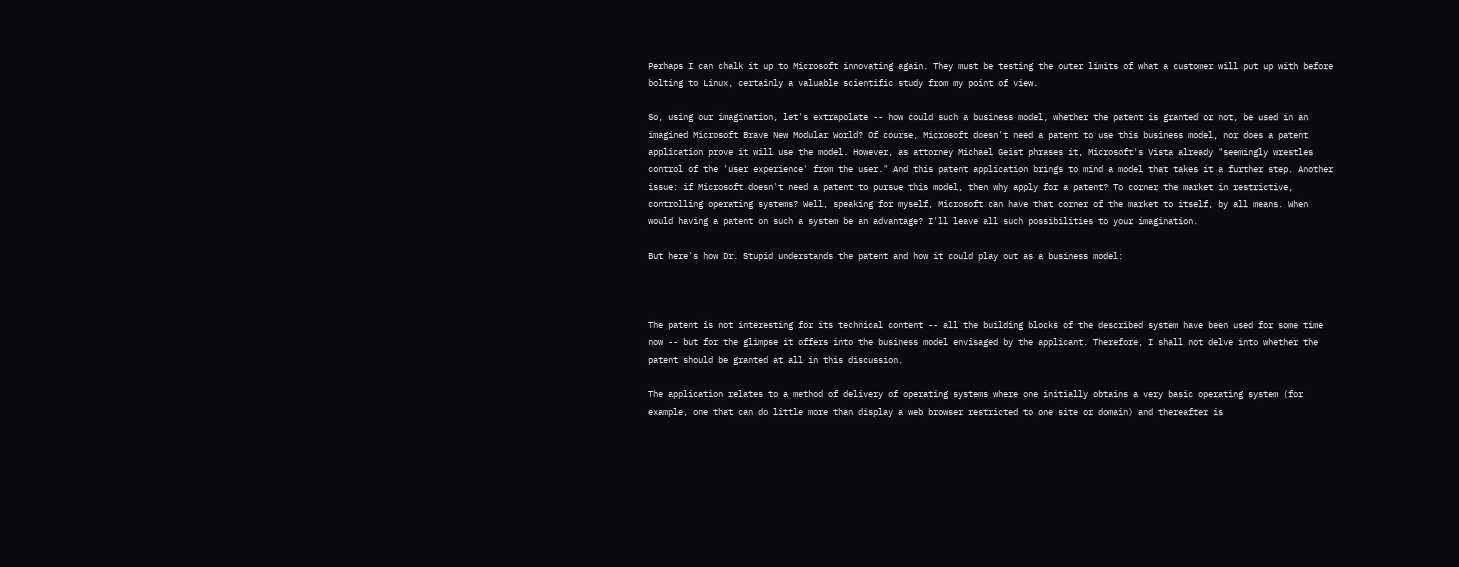Perhaps I can chalk it up to Microsoft innovating again. They must be testing the outer limits of what a customer will put up with before bolting to Linux, certainly a valuable scientific study from my point of view.

So, using our imagination, let's extrapolate -- how could such a business model, whether the patent is granted or not, be used in an imagined Microsoft Brave New Modular World? Of course, Microsoft doesn't need a patent to use this business model, nor does a patent application prove it will use the model. However, as attorney Michael Geist phrases it, Microsoft's Vista already "seemingly wrestles control of the 'user experience' from the user." And this patent application brings to mind a model that takes it a further step. Another issue: if Microsoft doesn't need a patent to pursue this model, then why apply for a patent? To corner the market in restrictive, controlling operating systems? Well, speaking for myself, Microsoft can have that corner of the market to itself, by all means. When would having a patent on such a system be an advantage? I'll leave all such possibilities to your imagination.

But here's how Dr. Stupid understands the patent and how it could play out as a business model:



The patent is not interesting for its technical content -- all the building blocks of the described system have been used for some time now -- but for the glimpse it offers into the business model envisaged by the applicant. Therefore, I shall not delve into whether the patent should be granted at all in this discussion.

The application relates to a method of delivery of operating systems where one initially obtains a very basic operating system (for example, one that can do little more than display a web browser restricted to one site or domain) and thereafter is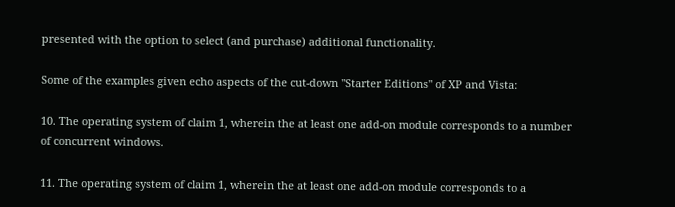presented with the option to select (and purchase) additional functionality.

Some of the examples given echo aspects of the cut-down "Starter Editions" of XP and Vista:

10. The operating system of claim 1, wherein the at least one add-on module corresponds to a number of concurrent windows.

11. The operating system of claim 1, wherein the at least one add-on module corresponds to a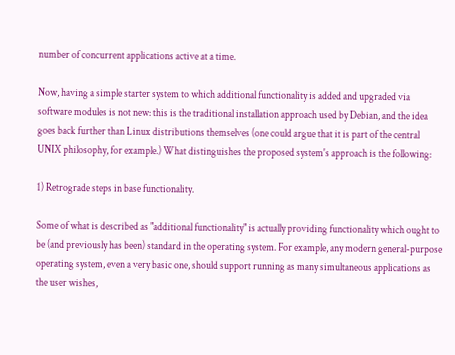number of concurrent applications active at a time.

Now, having a simple starter system to which additional functionality is added and upgraded via software modules is not new: this is the traditional installation approach used by Debian, and the idea goes back further than Linux distributions themselves (one could argue that it is part of the central UNIX philosophy, for example.) What distinguishes the proposed system's approach is the following:

1) Retrograde steps in base functionality.

Some of what is described as "additional functionality" is actually providing functionality which ought to be (and previously has been) standard in the operating system. For example, any modern general-purpose operating system, even a very basic one, should support running as many simultaneous applications as the user wishes,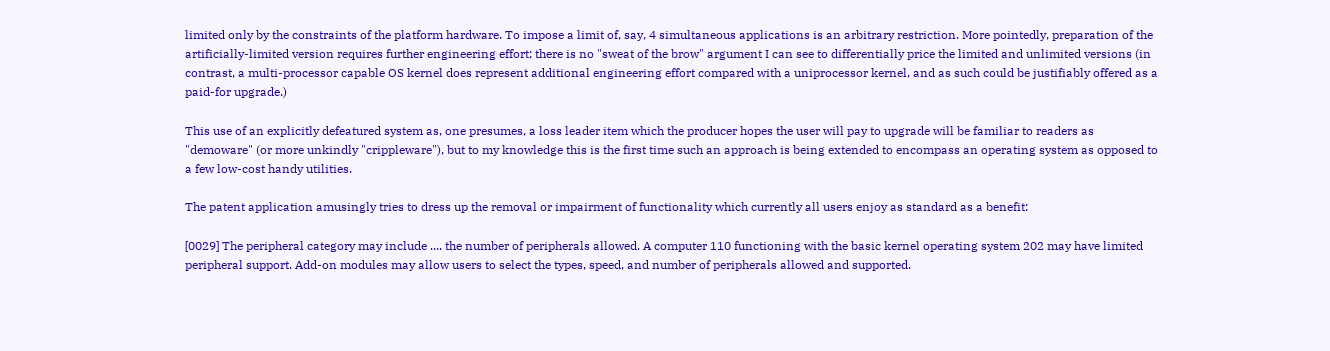limited only by the constraints of the platform hardware. To impose a limit of, say, 4 simultaneous applications is an arbitrary restriction. More pointedly, preparation of the artificially-limited version requires further engineering effort; there is no "sweat of the brow" argument I can see to differentially price the limited and unlimited versions (in contrast, a multi-processor capable OS kernel does represent additional engineering effort compared with a uniprocessor kernel, and as such could be justifiably offered as a paid-for upgrade.)

This use of an explicitly defeatured system as, one presumes, a loss leader item which the producer hopes the user will pay to upgrade will be familiar to readers as "demoware" (or more unkindly "crippleware"), but to my knowledge this is the first time such an approach is being extended to encompass an operating system as opposed to a few low-cost handy utilities.

The patent application amusingly tries to dress up the removal or impairment of functionality which currently all users enjoy as standard as a benefit:

[0029] The peripheral category may include .... the number of peripherals allowed. A computer 110 functioning with the basic kernel operating system 202 may have limited peripheral support. Add-on modules may allow users to select the types, speed, and number of peripherals allowed and supported.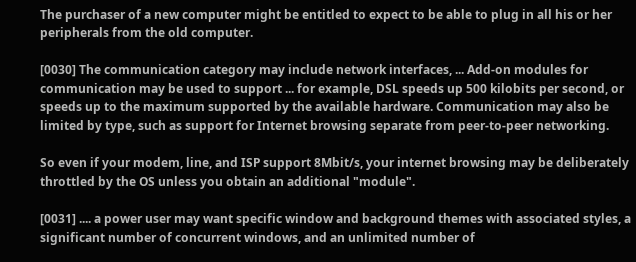The purchaser of a new computer might be entitled to expect to be able to plug in all his or her peripherals from the old computer.

[0030] The communication category may include network interfaces, ... Add-on modules for communication may be used to support ... for example, DSL speeds up 500 kilobits per second, or speeds up to the maximum supported by the available hardware. Communication may also be limited by type, such as support for Internet browsing separate from peer-to-peer networking.

So even if your modem, line, and ISP support 8Mbit/s, your internet browsing may be deliberately throttled by the OS unless you obtain an additional "module".

[0031] .... a power user may want specific window and background themes with associated styles, a significant number of concurrent windows, and an unlimited number of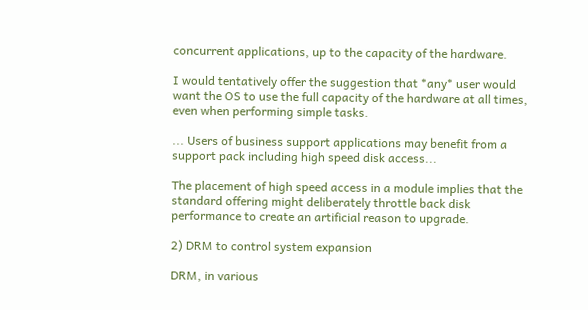concurrent applications, up to the capacity of the hardware.

I would tentatively offer the suggestion that *any* user would want the OS to use the full capacity of the hardware at all times, even when performing simple tasks.

... Users of business support applications may benefit from a support pack including high speed disk access...

The placement of high speed access in a module implies that the standard offering might deliberately throttle back disk performance to create an artificial reason to upgrade.

2) DRM to control system expansion

DRM, in various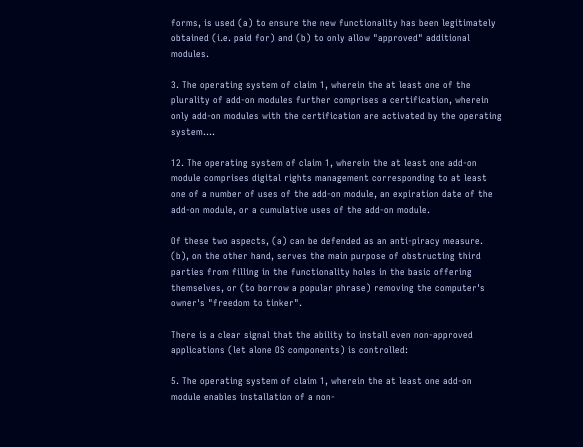forms, is used (a) to ensure the new functionality has been legitimately obtained (i.e. paid for) and (b) to only allow "approved" additional modules.

3. The operating system of claim 1, wherein the at least one of the plurality of add-on modules further comprises a certification, wherein only add-on modules with the certification are activated by the operating system....

12. The operating system of claim 1, wherein the at least one add-on module comprises digital rights management corresponding to at least one of a number of uses of the add-on module, an expiration date of the add-on module, or a cumulative uses of the add-on module.

Of these two aspects, (a) can be defended as an anti-piracy measure. (b), on the other hand, serves the main purpose of obstructing third parties from filling in the functionality holes in the basic offering themselves, or (to borrow a popular phrase) removing the computer's owner's "freedom to tinker".

There is a clear signal that the ability to install even non-approved applications (let alone OS components) is controlled:

5. The operating system of claim 1, wherein the at least one add-on module enables installation of a non-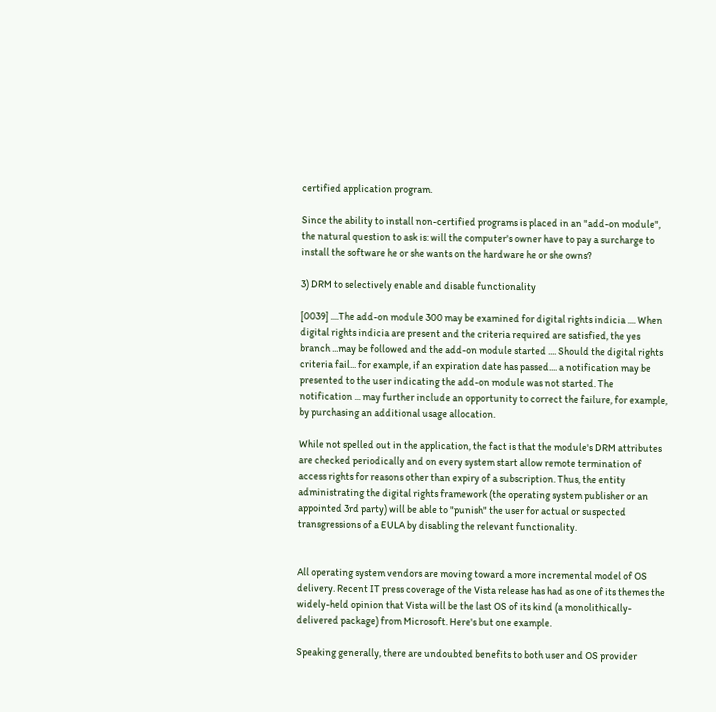certified application program.

Since the ability to install non-certified programs is placed in an "add-on module", the natural question to ask is: will the computer's owner have to pay a surcharge to install the software he or she wants on the hardware he or she owns?

3) DRM to selectively enable and disable functionality

[0039] ....The add-on module 300 may be examined for digital rights indicia .... When digital rights indicia are present and the criteria required are satisfied, the yes branch ...may be followed and the add-on module started .... Should the digital rights criteria fail... for example, if an expiration date has passed.... a notification may be presented to the user indicating the add-on module was not started. The notification ... may further include an opportunity to correct the failure, for example, by purchasing an additional usage allocation.

While not spelled out in the application, the fact is that the module's DRM attributes are checked periodically and on every system start allow remote termination of access rights for reasons other than expiry of a subscription. Thus, the entity administrating the digital rights framework (the operating system publisher or an appointed 3rd party) will be able to "punish" the user for actual or suspected transgressions of a EULA by disabling the relevant functionality.


All operating system vendors are moving toward a more incremental model of OS delivery. Recent IT press coverage of the Vista release has had as one of its themes the widely-held opinion that Vista will be the last OS of its kind (a monolithically-delivered package) from Microsoft. Here's but one example.

Speaking generally, there are undoubted benefits to both user and OS provider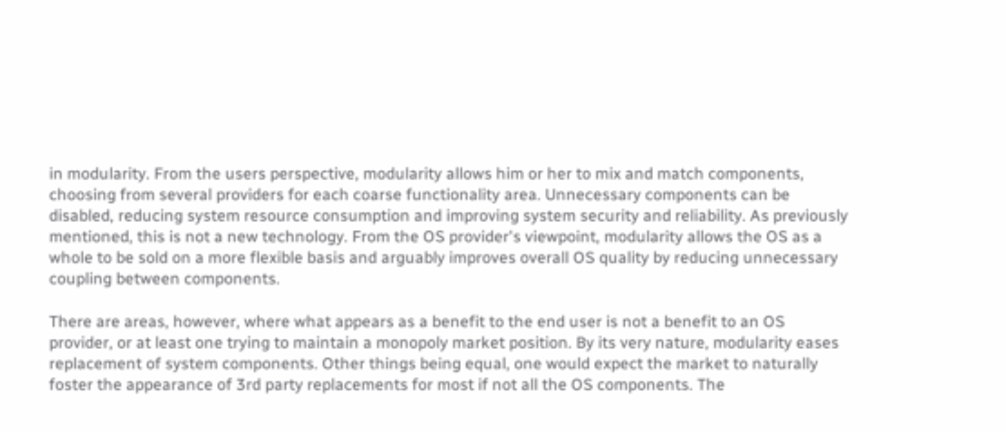in modularity. From the users perspective, modularity allows him or her to mix and match components, choosing from several providers for each coarse functionality area. Unnecessary components can be disabled, reducing system resource consumption and improving system security and reliability. As previously mentioned, this is not a new technology. From the OS provider's viewpoint, modularity allows the OS as a whole to be sold on a more flexible basis and arguably improves overall OS quality by reducing unnecessary coupling between components.

There are areas, however, where what appears as a benefit to the end user is not a benefit to an OS provider, or at least one trying to maintain a monopoly market position. By its very nature, modularity eases replacement of system components. Other things being equal, one would expect the market to naturally foster the appearance of 3rd party replacements for most if not all the OS components. The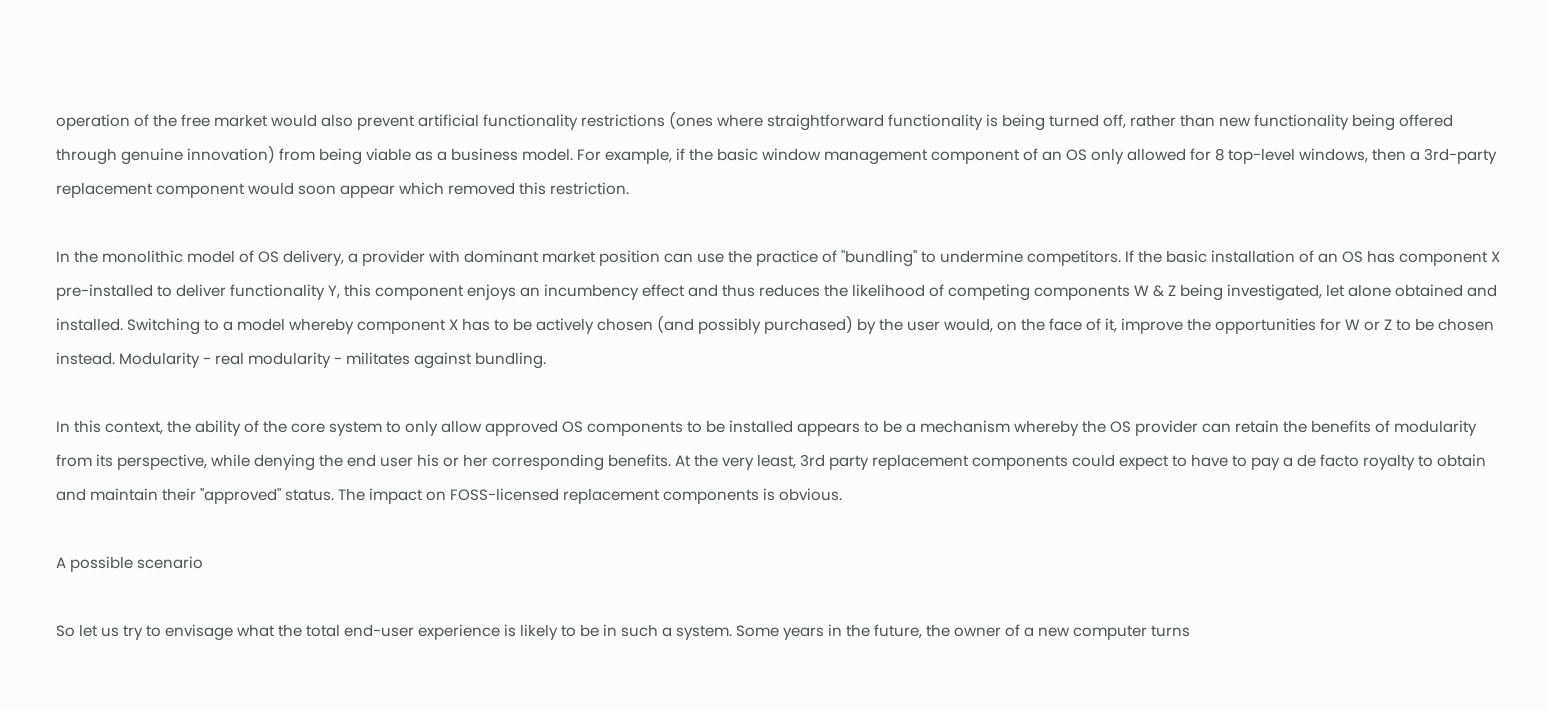operation of the free market would also prevent artificial functionality restrictions (ones where straightforward functionality is being turned off, rather than new functionality being offered through genuine innovation) from being viable as a business model. For example, if the basic window management component of an OS only allowed for 8 top-level windows, then a 3rd-party replacement component would soon appear which removed this restriction.

In the monolithic model of OS delivery, a provider with dominant market position can use the practice of "bundling" to undermine competitors. If the basic installation of an OS has component X pre-installed to deliver functionality Y, this component enjoys an incumbency effect and thus reduces the likelihood of competing components W & Z being investigated, let alone obtained and installed. Switching to a model whereby component X has to be actively chosen (and possibly purchased) by the user would, on the face of it, improve the opportunities for W or Z to be chosen instead. Modularity - real modularity - militates against bundling.

In this context, the ability of the core system to only allow approved OS components to be installed appears to be a mechanism whereby the OS provider can retain the benefits of modularity from its perspective, while denying the end user his or her corresponding benefits. At the very least, 3rd party replacement components could expect to have to pay a de facto royalty to obtain and maintain their "approved" status. The impact on FOSS-licensed replacement components is obvious.

A possible scenario

So let us try to envisage what the total end-user experience is likely to be in such a system. Some years in the future, the owner of a new computer turns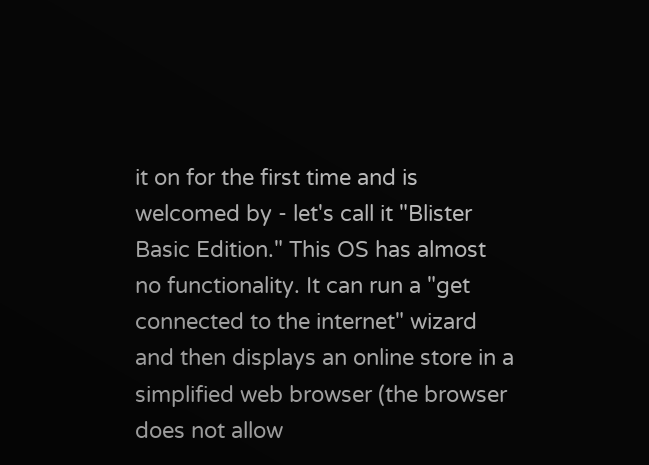it on for the first time and is welcomed by - let's call it "Blister Basic Edition." This OS has almost no functionality. It can run a "get connected to the internet" wizard and then displays an online store in a simplified web browser (the browser does not allow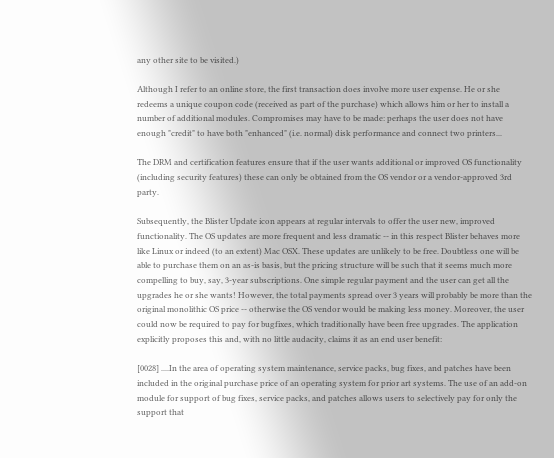any other site to be visited.)

Although I refer to an online store, the first transaction does involve more user expense. He or she redeems a unique coupon code (received as part of the purchase) which allows him or her to install a number of additional modules. Compromises may have to be made: perhaps the user does not have enough "credit" to have both "enhanced" (i.e. normal) disk performance and connect two printers...

The DRM and certification features ensure that if the user wants additional or improved OS functionality (including security features) these can only be obtained from the OS vendor or a vendor-approved 3rd party.

Subsequently, the Blister Update icon appears at regular intervals to offer the user new, improved functionality. The OS updates are more frequent and less dramatic -- in this respect Blister behaves more like Linux or indeed (to an extent) Mac OSX. These updates are unlikely to be free. Doubtless one will be able to purchase them on an as-is basis, but the pricing structure will be such that it seems much more compelling to buy, say, 3-year subscriptions. One simple regular payment and the user can get all the upgrades he or she wants! However, the total payments spread over 3 years will probably be more than the original monolithic OS price -- otherwise the OS vendor would be making less money. Moreover, the user could now be required to pay for bugfixes, which traditionally have been free upgrades. The application explicitly proposes this and, with no little audacity, claims it as an end user benefit:

[0028] ....In the area of operating system maintenance, service packs, bug fixes, and patches have been included in the original purchase price of an operating system for prior art systems. The use of an add-on module for support of bug fixes, service packs, and patches allows users to selectively pay for only the support that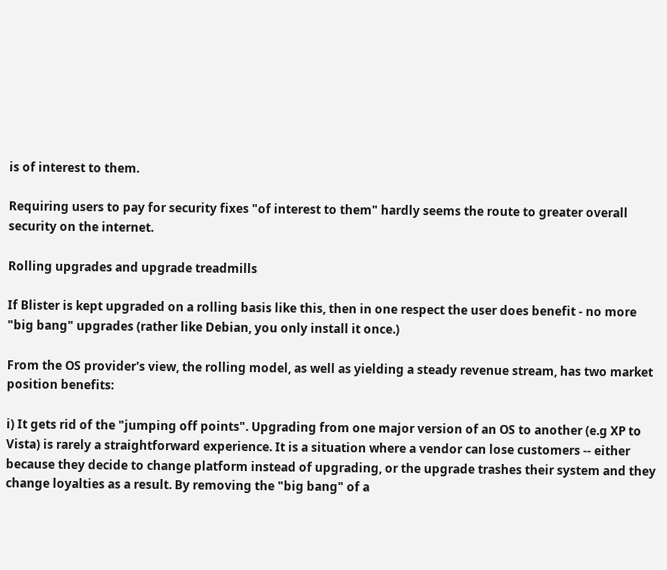is of interest to them.

Requiring users to pay for security fixes "of interest to them" hardly seems the route to greater overall security on the internet.

Rolling upgrades and upgrade treadmills

If Blister is kept upgraded on a rolling basis like this, then in one respect the user does benefit - no more "big bang" upgrades (rather like Debian, you only install it once.)

From the OS provider's view, the rolling model, as well as yielding a steady revenue stream, has two market position benefits:

i) It gets rid of the "jumping off points". Upgrading from one major version of an OS to another (e.g XP to Vista) is rarely a straightforward experience. It is a situation where a vendor can lose customers -- either because they decide to change platform instead of upgrading, or the upgrade trashes their system and they change loyalties as a result. By removing the "big bang" of a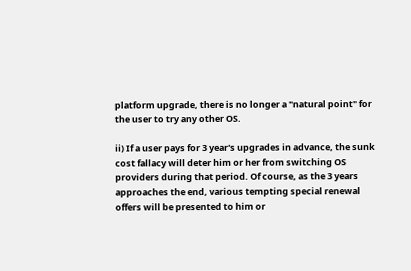platform upgrade, there is no longer a "natural point" for the user to try any other OS.

ii) If a user pays for 3 year's upgrades in advance, the sunk cost fallacy will deter him or her from switching OS providers during that period. Of course, as the 3 years approaches the end, various tempting special renewal offers will be presented to him or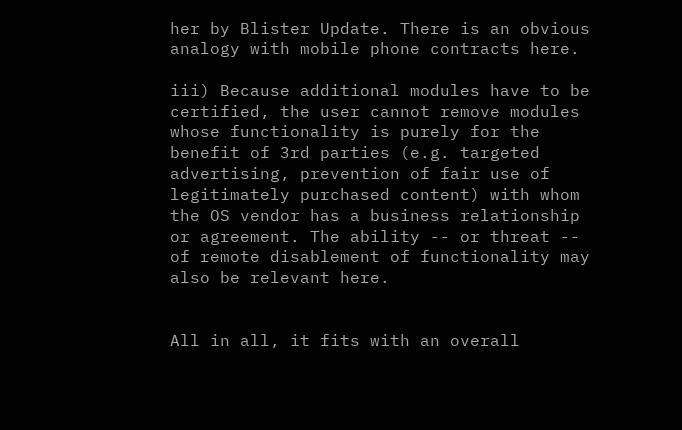her by Blister Update. There is an obvious analogy with mobile phone contracts here.

iii) Because additional modules have to be certified, the user cannot remove modules whose functionality is purely for the benefit of 3rd parties (e.g. targeted advertising, prevention of fair use of legitimately purchased content) with whom the OS vendor has a business relationship or agreement. The ability -- or threat -- of remote disablement of functionality may also be relevant here.


All in all, it fits with an overall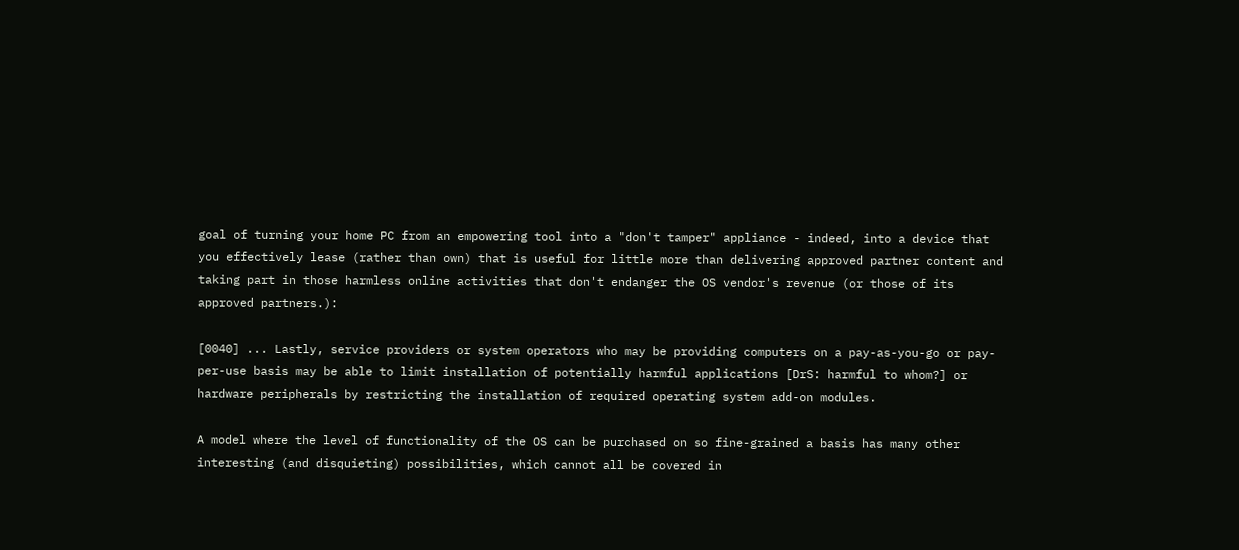goal of turning your home PC from an empowering tool into a "don't tamper" appliance - indeed, into a device that you effectively lease (rather than own) that is useful for little more than delivering approved partner content and taking part in those harmless online activities that don't endanger the OS vendor's revenue (or those of its approved partners.):

[0040] ... Lastly, service providers or system operators who may be providing computers on a pay-as-you-go or pay-per-use basis may be able to limit installation of potentially harmful applications [DrS: harmful to whom?] or hardware peripherals by restricting the installation of required operating system add-on modules.

A model where the level of functionality of the OS can be purchased on so fine-grained a basis has many other interesting (and disquieting) possibilities, which cannot all be covered in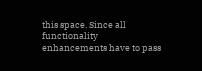this space. Since all functionality enhancements have to pass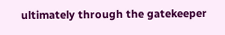ultimately through the gatekeeper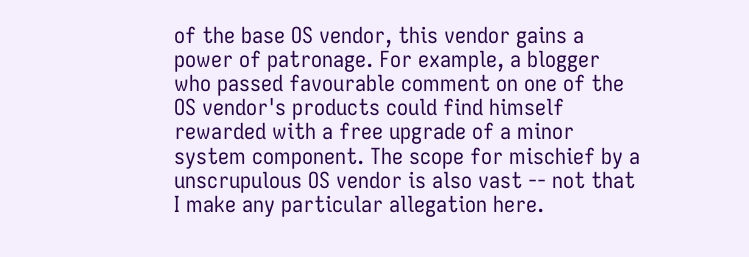of the base OS vendor, this vendor gains a power of patronage. For example, a blogger who passed favourable comment on one of the OS vendor's products could find himself rewarded with a free upgrade of a minor system component. The scope for mischief by a unscrupulous OS vendor is also vast -- not that I make any particular allegation here.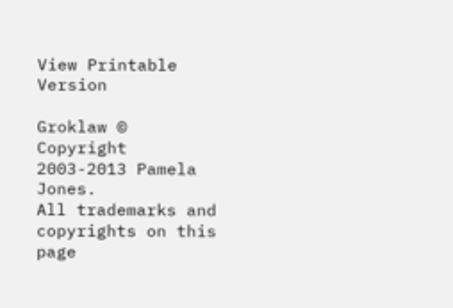View Printable Version

Groklaw © Copyright 2003-2013 Pamela Jones.
All trademarks and copyrights on this page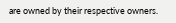are owned by their respective owners.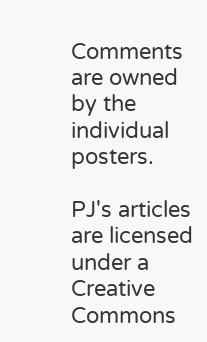Comments are owned by the individual posters.

PJ's articles are licensed under a Creative Commons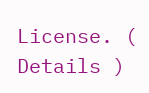License. ( Details )